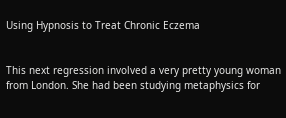Using Hypnosis to Treat Chronic Eczema


This next regression involved a very pretty young woman from London. She had been studying metaphysics for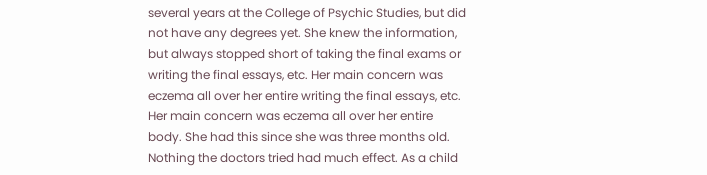several years at the College of Psychic Studies, but did not have any degrees yet. She knew the information, but always stopped short of taking the final exams or writing the final essays, etc. Her main concern was eczema all over her entire writing the final essays, etc. Her main concern was eczema all over her entire body. She had this since she was three months old. Nothing the doctors tried had much effect. As a child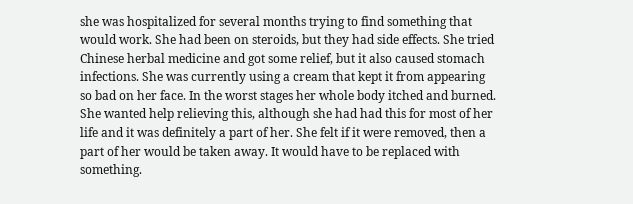she was hospitalized for several months trying to find something that would work. She had been on steroids, but they had side effects. She tried Chinese herbal medicine and got some relief, but it also caused stomach infections. She was currently using a cream that kept it from appearing so bad on her face. In the worst stages her whole body itched and burned. She wanted help relieving this, although she had had this for most of her life and it was definitely a part of her. She felt if it were removed, then a part of her would be taken away. It would have to be replaced with something.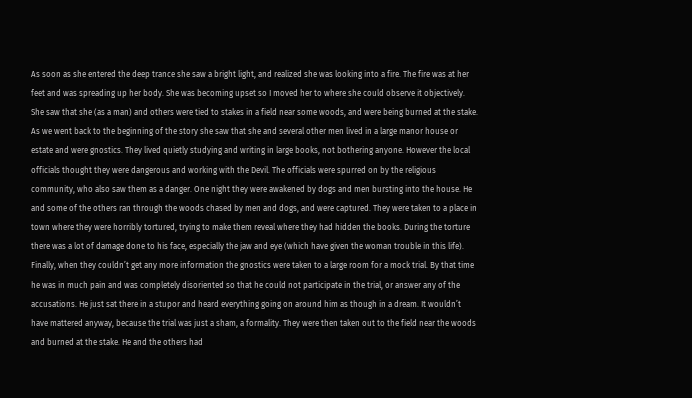As soon as she entered the deep trance she saw a bright light, and realized she was looking into a fire. The fire was at her feet and was spreading up her body. She was becoming upset so I moved her to where she could observe it objectively. She saw that she (as a man) and others were tied to stakes in a field near some woods, and were being burned at the stake. As we went back to the beginning of the story she saw that she and several other men lived in a large manor house or estate and were gnostics. They lived quietly studying and writing in large books, not bothering anyone. However the local officials thought they were dangerous and working with the Devil. The officials were spurred on by the religious community, who also saw them as a danger. One night they were awakened by dogs and men bursting into the house. He and some of the others ran through the woods chased by men and dogs, and were captured. They were taken to a place in town where they were horribly tortured, trying to make them reveal where they had hidden the books. During the torture there was a lot of damage done to his face, especially the jaw and eye (which have given the woman trouble in this life). Finally, when they couldn’t get any more information the gnostics were taken to a large room for a mock trial. By that time he was in much pain and was completely disoriented so that he could not participate in the trial, or answer any of the accusations. He just sat there in a stupor and heard everything going on around him as though in a dream. It wouldn’t have mattered anyway, because the trial was just a sham, a formality. They were then taken out to the field near the woods and burned at the stake. He and the others had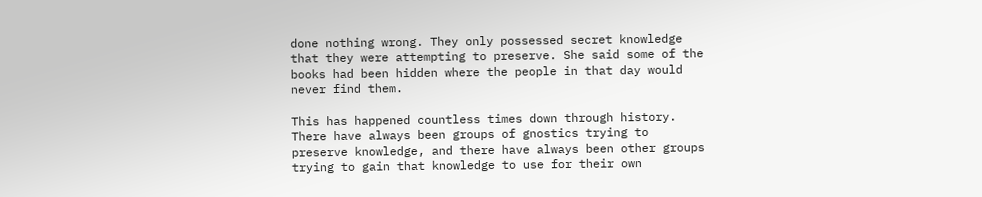done nothing wrong. They only possessed secret knowledge that they were attempting to preserve. She said some of the books had been hidden where the people in that day would never find them.

This has happened countless times down through history. There have always been groups of gnostics trying to preserve knowledge, and there have always been other groups trying to gain that knowledge to use for their own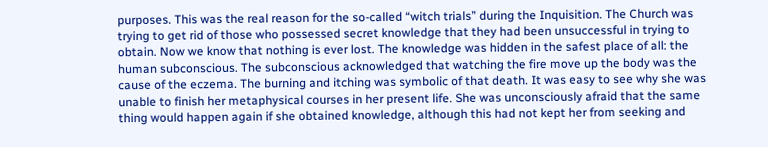purposes. This was the real reason for the so-called “witch trials” during the Inquisition. The Church was trying to get rid of those who possessed secret knowledge that they had been unsuccessful in trying to obtain. Now we know that nothing is ever lost. The knowledge was hidden in the safest place of all: the human subconscious. The subconscious acknowledged that watching the fire move up the body was the cause of the eczema. The burning and itching was symbolic of that death. It was easy to see why she was unable to finish her metaphysical courses in her present life. She was unconsciously afraid that the same thing would happen again if she obtained knowledge, although this had not kept her from seeking and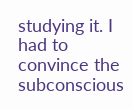studying it. I had to convince the subconscious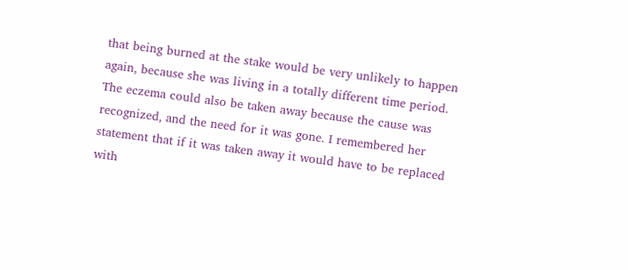that being burned at the stake would be very unlikely to happen again, because she was living in a totally different time period. The eczema could also be taken away because the cause was recognized, and the need for it was gone. I remembered her statement that if it was taken away it would have to be replaced with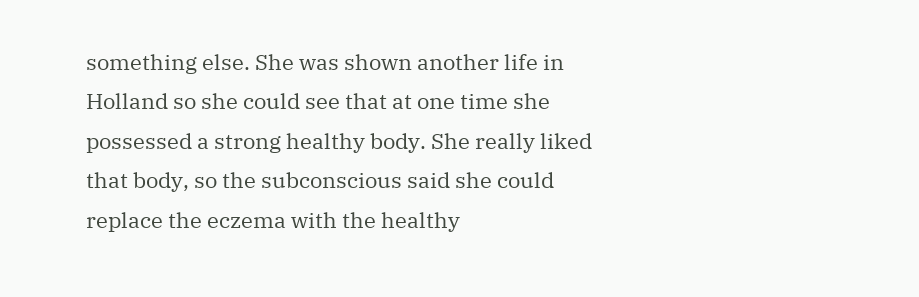something else. She was shown another life in Holland so she could see that at one time she possessed a strong healthy body. She really liked that body, so the subconscious said she could replace the eczema with the healthy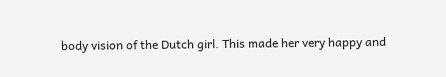body vision of the Dutch girl. This made her very happy and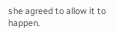she agreed to allow it to happen.